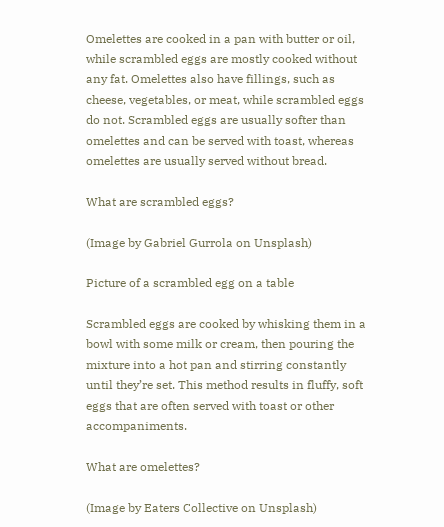Omelettes are cooked in a pan with butter or oil, while scrambled eggs are mostly cooked without any fat. Omelettes also have fillings, such as cheese, vegetables, or meat, while scrambled eggs do not. Scrambled eggs are usually softer than omelettes and can be served with toast, whereas omelettes are usually served without bread.

What are scrambled eggs?

(Image by Gabriel Gurrola on Unsplash)

Picture of a scrambled egg on a table

Scrambled eggs are cooked by whisking them in a bowl with some milk or cream, then pouring the mixture into a hot pan and stirring constantly until they’re set. This method results in fluffy, soft eggs that are often served with toast or other accompaniments.

What are omelettes?

(Image by Eaters Collective on Unsplash)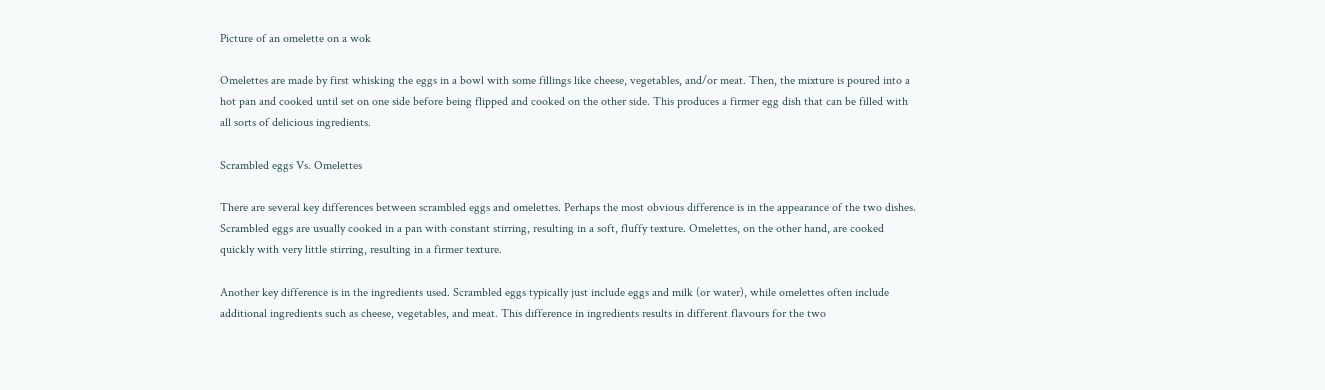Picture of an omelette on a wok

Omelettes are made by first whisking the eggs in a bowl with some fillings like cheese, vegetables, and/or meat. Then, the mixture is poured into a hot pan and cooked until set on one side before being flipped and cooked on the other side. This produces a firmer egg dish that can be filled with all sorts of delicious ingredients.

Scrambled eggs Vs. Omelettes

There are several key differences between scrambled eggs and omelettes. Perhaps the most obvious difference is in the appearance of the two dishes. Scrambled eggs are usually cooked in a pan with constant stirring, resulting in a soft, fluffy texture. Omelettes, on the other hand, are cooked quickly with very little stirring, resulting in a firmer texture.

Another key difference is in the ingredients used. Scrambled eggs typically just include eggs and milk (or water), while omelettes often include additional ingredients such as cheese, vegetables, and meat. This difference in ingredients results in different flavours for the two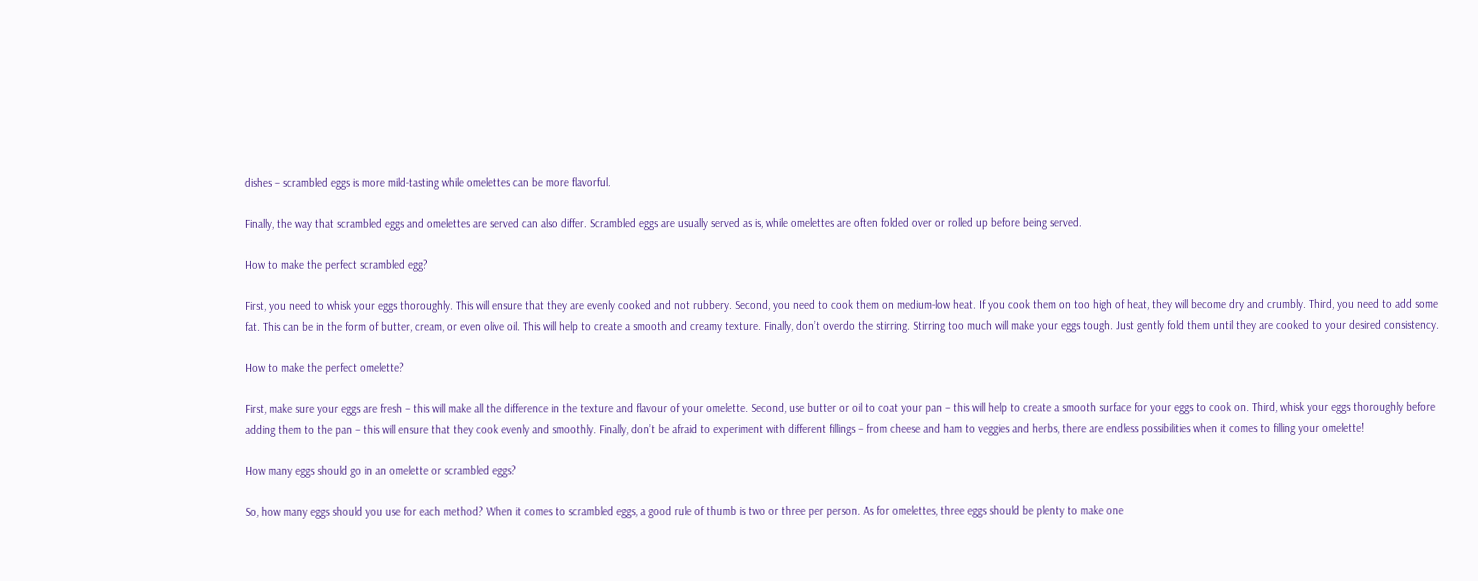dishes – scrambled eggs is more mild-tasting while omelettes can be more flavorful.

Finally, the way that scrambled eggs and omelettes are served can also differ. Scrambled eggs are usually served as is, while omelettes are often folded over or rolled up before being served.

How to make the perfect scrambled egg?

First, you need to whisk your eggs thoroughly. This will ensure that they are evenly cooked and not rubbery. Second, you need to cook them on medium-low heat. If you cook them on too high of heat, they will become dry and crumbly. Third, you need to add some fat. This can be in the form of butter, cream, or even olive oil. This will help to create a smooth and creamy texture. Finally, don’t overdo the stirring. Stirring too much will make your eggs tough. Just gently fold them until they are cooked to your desired consistency.

How to make the perfect omelette?

First, make sure your eggs are fresh – this will make all the difference in the texture and flavour of your omelette. Second, use butter or oil to coat your pan – this will help to create a smooth surface for your eggs to cook on. Third, whisk your eggs thoroughly before adding them to the pan – this will ensure that they cook evenly and smoothly. Finally, don’t be afraid to experiment with different fillings – from cheese and ham to veggies and herbs, there are endless possibilities when it comes to filling your omelette!

How many eggs should go in an omelette or scrambled eggs?

So, how many eggs should you use for each method? When it comes to scrambled eggs, a good rule of thumb is two or three per person. As for omelettes, three eggs should be plenty to make one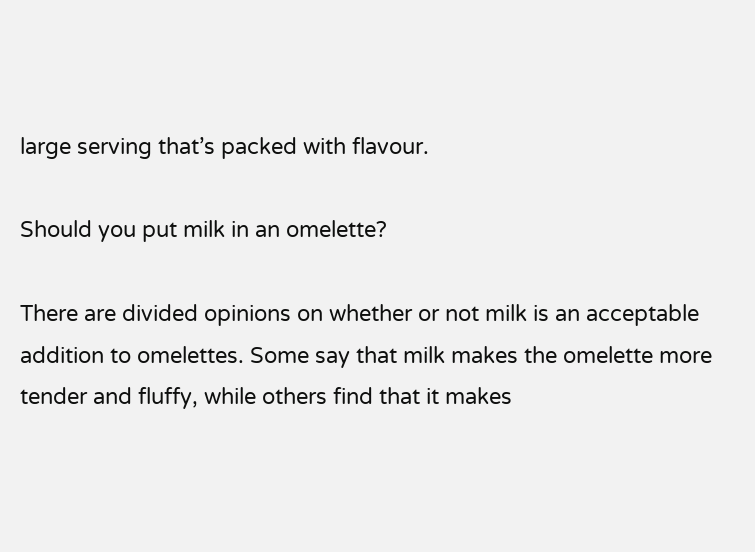large serving that’s packed with flavour.

Should you put milk in an omelette?

There are divided opinions on whether or not milk is an acceptable addition to omelettes. Some say that milk makes the omelette more tender and fluffy, while others find that it makes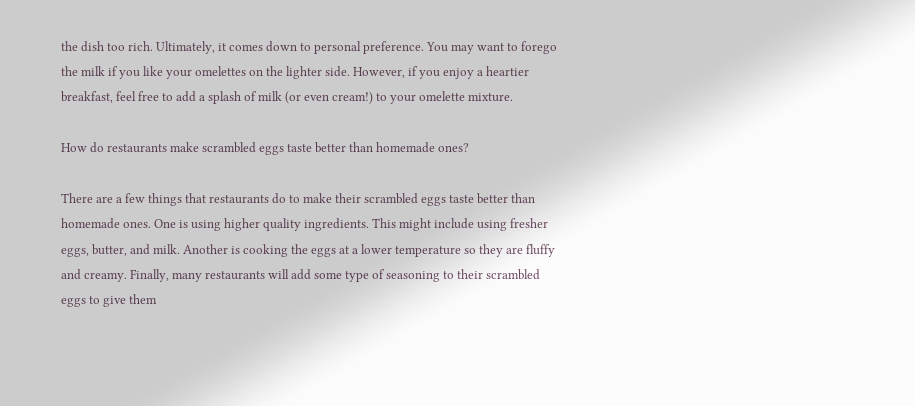the dish too rich. Ultimately, it comes down to personal preference. You may want to forego the milk if you like your omelettes on the lighter side. However, if you enjoy a heartier breakfast, feel free to add a splash of milk (or even cream!) to your omelette mixture.

How do restaurants make scrambled eggs taste better than homemade ones?

There are a few things that restaurants do to make their scrambled eggs taste better than homemade ones. One is using higher quality ingredients. This might include using fresher eggs, butter, and milk. Another is cooking the eggs at a lower temperature so they are fluffy and creamy. Finally, many restaurants will add some type of seasoning to their scrambled eggs to give them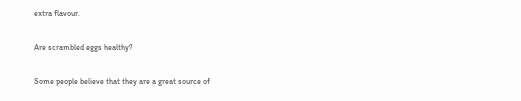extra flavour.

Are scrambled eggs healthy?

Some people believe that they are a great source of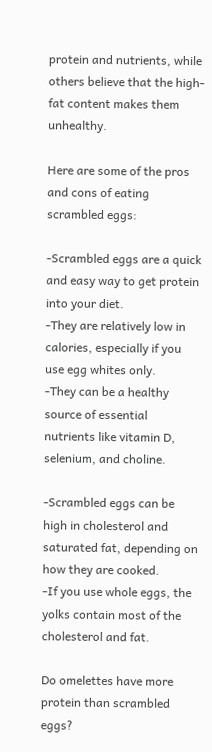protein and nutrients, while others believe that the high-fat content makes them unhealthy.

Here are some of the pros and cons of eating scrambled eggs:

-Scrambled eggs are a quick and easy way to get protein into your diet.
-They are relatively low in calories, especially if you use egg whites only.
-They can be a healthy source of essential nutrients like vitamin D, selenium, and choline.

-Scrambled eggs can be high in cholesterol and saturated fat, depending on how they are cooked.
-If you use whole eggs, the yolks contain most of the cholesterol and fat.

Do omelettes have more protein than scrambled eggs?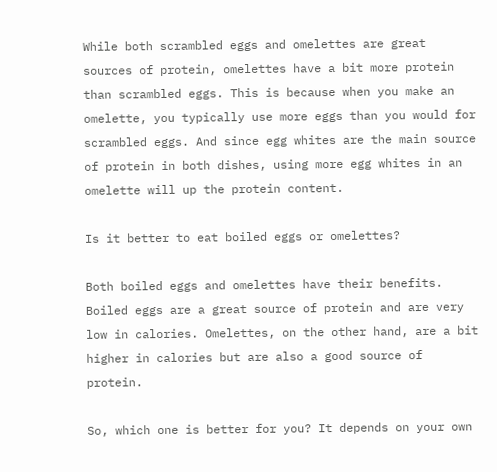While both scrambled eggs and omelettes are great sources of protein, omelettes have a bit more protein than scrambled eggs. This is because when you make an omelette, you typically use more eggs than you would for scrambled eggs. And since egg whites are the main source of protein in both dishes, using more egg whites in an omelette will up the protein content.

Is it better to eat boiled eggs or omelettes?

Both boiled eggs and omelettes have their benefits. Boiled eggs are a great source of protein and are very low in calories. Omelettes, on the other hand, are a bit higher in calories but are also a good source of protein.

So, which one is better for you? It depends on your own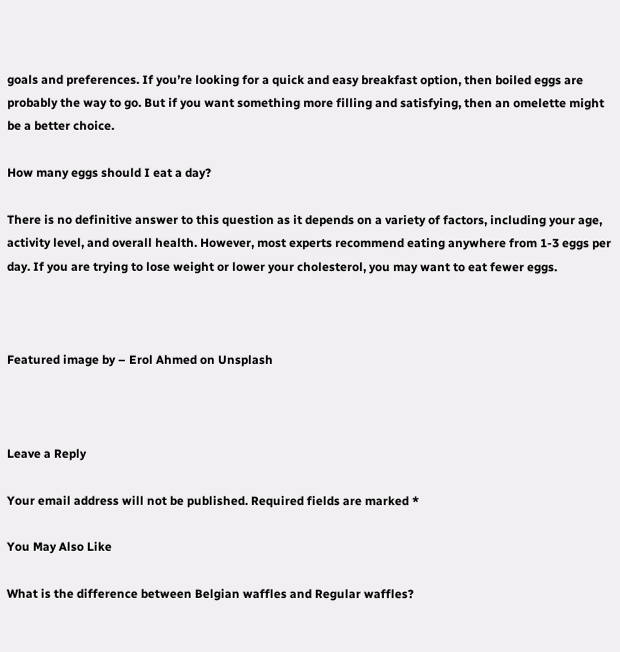goals and preferences. If you’re looking for a quick and easy breakfast option, then boiled eggs are probably the way to go. But if you want something more filling and satisfying, then an omelette might be a better choice.

How many eggs should I eat a day?

There is no definitive answer to this question as it depends on a variety of factors, including your age, activity level, and overall health. However, most experts recommend eating anywhere from 1-3 eggs per day. If you are trying to lose weight or lower your cholesterol, you may want to eat fewer eggs.



Featured image by – Erol Ahmed on Unsplash



Leave a Reply

Your email address will not be published. Required fields are marked *

You May Also Like

What is the difference between Belgian waffles and Regular waffles?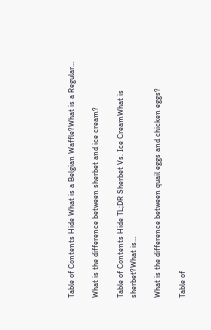Table of Contents Hide What is a Belgian Waffle?What is a Regular…

What is the difference between sherbet and ice cream?

Table of Contents Hide TL;DR Sherbet Vs. Ice CreamWhat is sherbet?What is…

What is the difference between quail eggs and chicken eggs?

Table of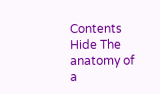Contents Hide The anatomy of a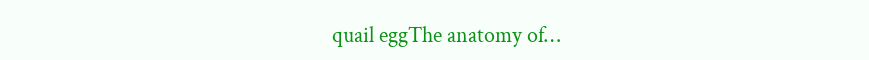quail eggThe anatomy of…